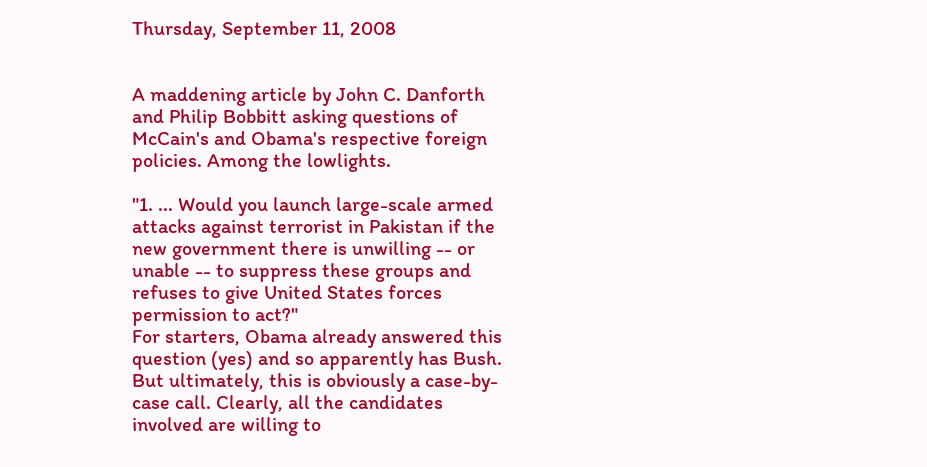Thursday, September 11, 2008


A maddening article by John C. Danforth and Philip Bobbitt asking questions of McCain's and Obama's respective foreign policies. Among the lowlights.

"1. ... Would you launch large-scale armed attacks against terrorist in Pakistan if the new government there is unwilling -- or unable -- to suppress these groups and refuses to give United States forces permission to act?"
For starters, Obama already answered this question (yes) and so apparently has Bush. But ultimately, this is obviously a case-by-case call. Clearly, all the candidates involved are willing to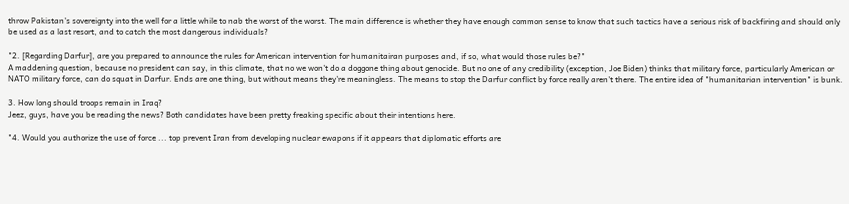throw Pakistan's sovereignty into the well for a little while to nab the worst of the worst. The main difference is whether they have enough common sense to know that such tactics have a serious risk of backfiring and should only be used as a last resort, and to catch the most dangerous individuals?

"2. [Regarding Darfur], are you prepared to announce the rules for American intervention for humanitairan purposes and, if so, what would those rules be?"
A maddening question, because no president can say, in this climate, that no we won't do a doggone thing about genocide. But no one of any credibility (exception, Joe Biden) thinks that military force, particularly American or NATO military force, can do squat in Darfur. Ends are one thing, but without means they're meaningless. The means to stop the Darfur conflict by force really aren't there. The entire idea of "humanitarian intervention" is bunk.

3. How long should troops remain in Iraq?
Jeez, guys, have you be reading the news? Both candidates have been pretty freaking specific about their intentions here.

"4. Would you authorize the use of force ... top prevent Iran from developing nuclear ewapons if it appears that diplomatic efforts are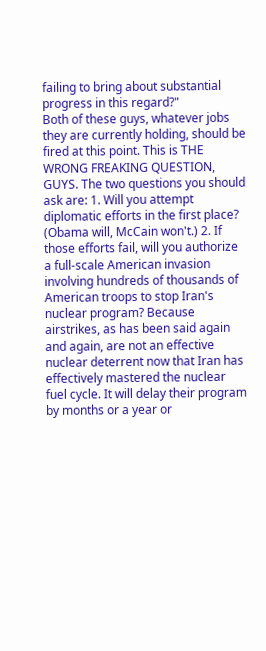failing to bring about substantial progress in this regard?"
Both of these guys, whatever jobs they are currently holding, should be fired at this point. This is THE WRONG FREAKING QUESTION, GUYS. The two questions you should ask are: 1. Will you attempt diplomatic efforts in the first place? (Obama will, McCain won't.) 2. If those efforts fail, will you authorize a full-scale American invasion involving hundreds of thousands of American troops to stop Iran's nuclear program? Because airstrikes, as has been said again and again, are not an effective nuclear deterrent now that Iran has effectively mastered the nuclear fuel cycle. It will delay their program by months or a year or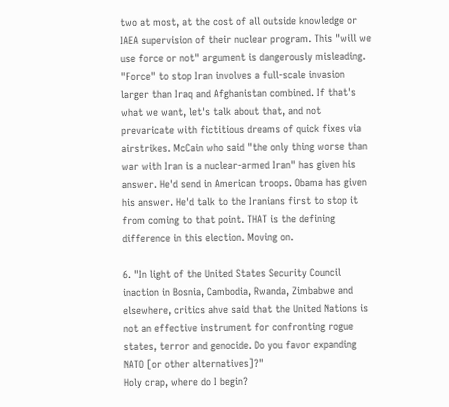two at most, at the cost of all outside knowledge or IAEA supervision of their nuclear program. This "will we use force or not" argument is dangerously misleading. "Force" to stop Iran involves a full-scale invasion larger than Iraq and Afghanistan combined. If that's what we want, let's talk about that, and not prevaricate with fictitious dreams of quick fixes via airstrikes. McCain who said "the only thing worse than war with Iran is a nuclear-armed Iran" has given his answer. He'd send in American troops. Obama has given his answer. He'd talk to the Iranians first to stop it from coming to that point. THAT is the defining difference in this election. Moving on.

6. "In light of the United States Security Council inaction in Bosnia, Cambodia, Rwanda, Zimbabwe and elsewhere, critics ahve said that the United Nations is not an effective instrument for confronting rogue states, terror and genocide. Do you favor expanding NATO [or other alternatives]?"
Holy crap, where do I begin?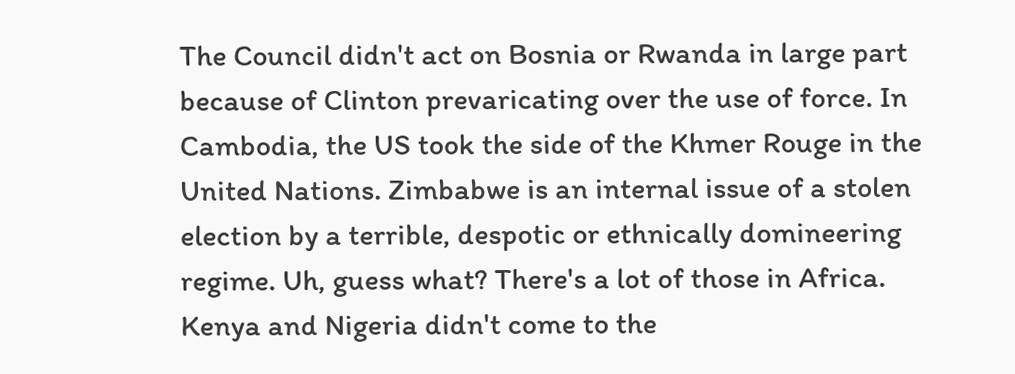The Council didn't act on Bosnia or Rwanda in large part because of Clinton prevaricating over the use of force. In Cambodia, the US took the side of the Khmer Rouge in the United Nations. Zimbabwe is an internal issue of a stolen election by a terrible, despotic or ethnically domineering regime. Uh, guess what? There's a lot of those in Africa. Kenya and Nigeria didn't come to the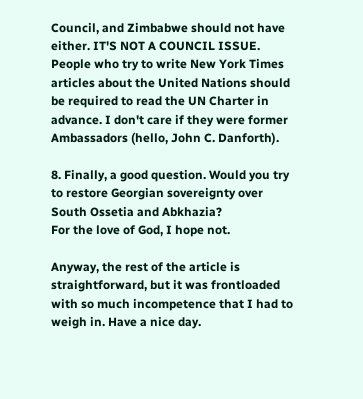Council, and Zimbabwe should not have either. IT'S NOT A COUNCIL ISSUE. People who try to write New York Times articles about the United Nations should be required to read the UN Charter in advance. I don't care if they were former Ambassadors (hello, John C. Danforth).

8. Finally, a good question. Would you try to restore Georgian sovereignty over South Ossetia and Abkhazia?
For the love of God, I hope not.

Anyway, the rest of the article is straightforward, but it was frontloaded with so much incompetence that I had to weigh in. Have a nice day.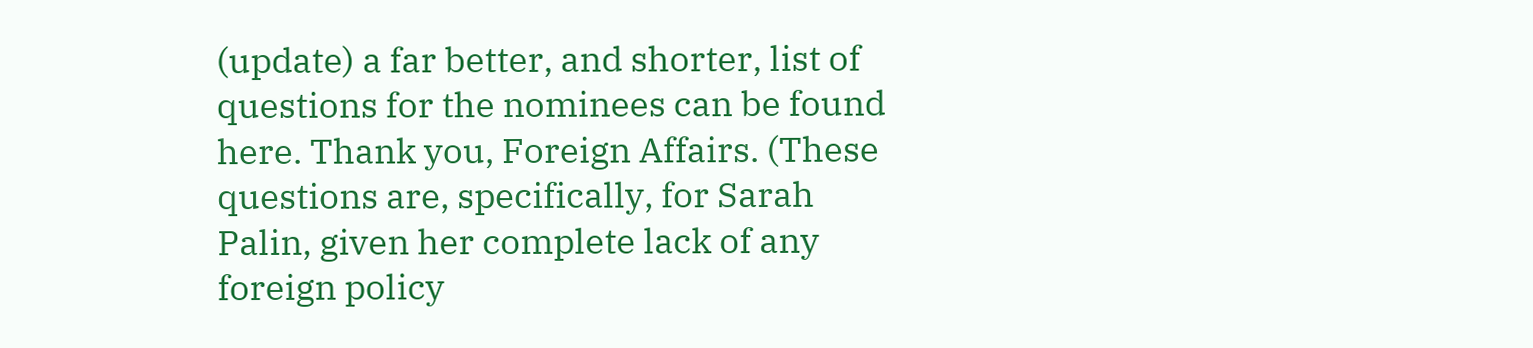(update) a far better, and shorter, list of questions for the nominees can be found here. Thank you, Foreign Affairs. (These questions are, specifically, for Sarah Palin, given her complete lack of any foreign policy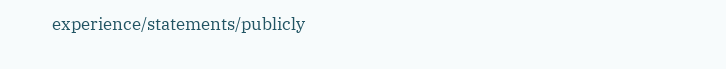experience/statements/publicly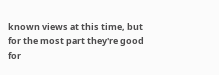known views at this time, but for the most part they're good for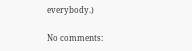everybody.)

No comments: